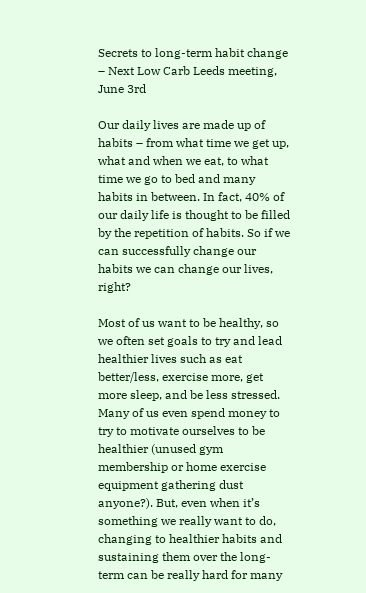Secrets to long-term habit change – Next Low Carb Leeds meeting, June 3rd

Our daily lives are made up of habits – from what time we get up, what and when we eat, to what time we go to bed and many habits in between. In fact, 40% of our daily life is thought to be filled by the repetition of habits. So if we can successfully change our habits we can change our lives, right?

Most of us want to be healthy, so we often set goals to try and lead healthier lives such as eat better/less, exercise more, get more sleep, and be less stressed. Many of us even spend money to try to motivate ourselves to be healthier (unused gym membership or home exercise equipment gathering dust anyone?). But, even when it’s something we really want to do, changing to healthier habits and sustaining them over the long-term can be really hard for many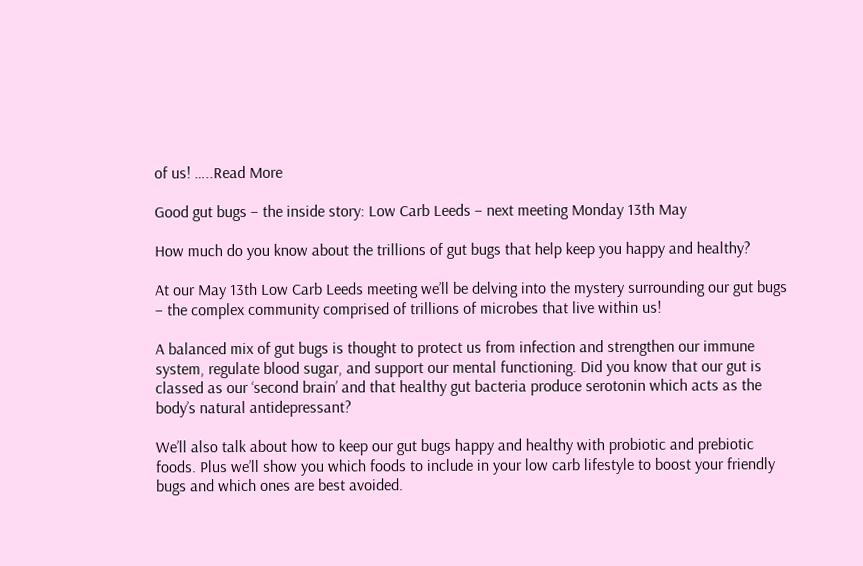of us! …..Read More

Good gut bugs – the inside story: Low Carb Leeds – next meeting Monday 13th May

How much do you know about the trillions of gut bugs that help keep you happy and healthy?

At our May 13th Low Carb Leeds meeting we’ll be delving into the mystery surrounding our gut bugs – the complex community comprised of trillions of microbes that live within us!

A balanced mix of gut bugs is thought to protect us from infection and strengthen our immune system, regulate blood sugar, and support our mental functioning. Did you know that our gut is classed as our ‘second brain’ and that healthy gut bacteria produce serotonin which acts as the body’s natural antidepressant?

We’ll also talk about how to keep our gut bugs happy and healthy with probiotic and prebiotic foods. Plus we’ll show you which foods to include in your low carb lifestyle to boost your friendly bugs and which ones are best avoided.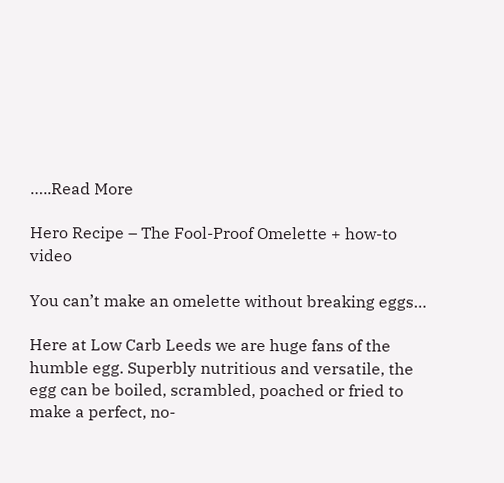…..Read More

Hero Recipe – The Fool-Proof Omelette + how-to video

You can’t make an omelette without breaking eggs…

Here at Low Carb Leeds we are huge fans of the humble egg. Superbly nutritious and versatile, the egg can be boiled, scrambled, poached or fried to make a perfect, no-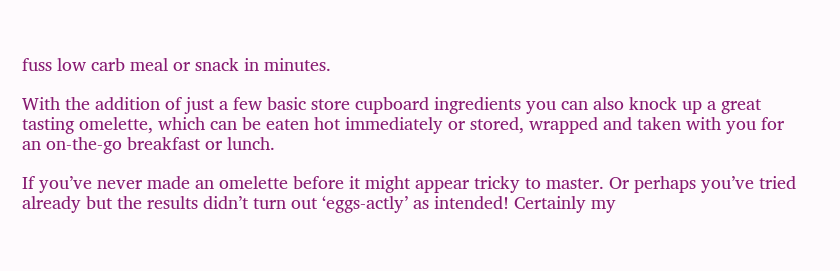fuss low carb meal or snack in minutes.

With the addition of just a few basic store cupboard ingredients you can also knock up a great tasting omelette, which can be eaten hot immediately or stored, wrapped and taken with you for an on-the-go breakfast or lunch.

If you’ve never made an omelette before it might appear tricky to master. Or perhaps you’ve tried already but the results didn’t turn out ‘eggs-actly’ as intended! Certainly my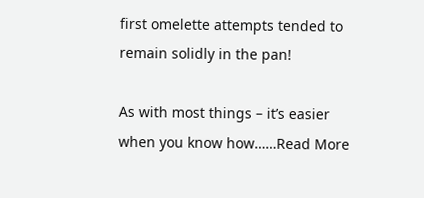first omelette attempts tended to remain solidly in the pan!

As with most things – it’s easier when you know how……Read More